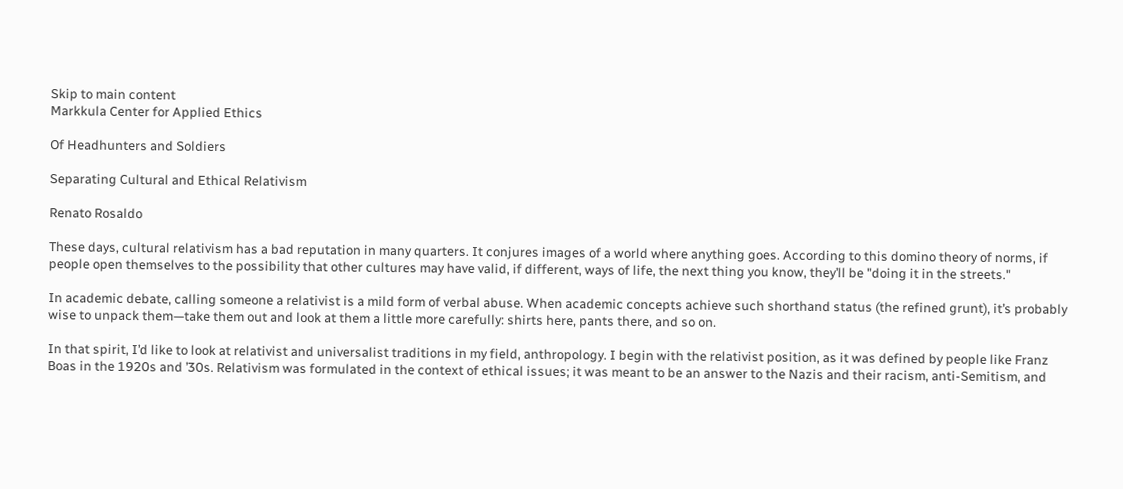Skip to main content
Markkula Center for Applied Ethics

Of Headhunters and Soldiers

Separating Cultural and Ethical Relativism

Renato Rosaldo

These days, cultural relativism has a bad reputation in many quarters. It conjures images of a world where anything goes. According to this domino theory of norms, if people open themselves to the possibility that other cultures may have valid, if different, ways of life, the next thing you know, they’ll be "doing it in the streets."

In academic debate, calling someone a relativist is a mild form of verbal abuse. When academic concepts achieve such shorthand status (the refined grunt), it’s probably wise to unpack them—take them out and look at them a little more carefully: shirts here, pants there, and so on.

In that spirit, I’d like to look at relativist and universalist traditions in my field, anthropology. I begin with the relativist position, as it was defined by people like Franz Boas in the 1920s and ’30s. Relativism was formulated in the context of ethical issues; it was meant to be an answer to the Nazis and their racism, anti-Semitism, and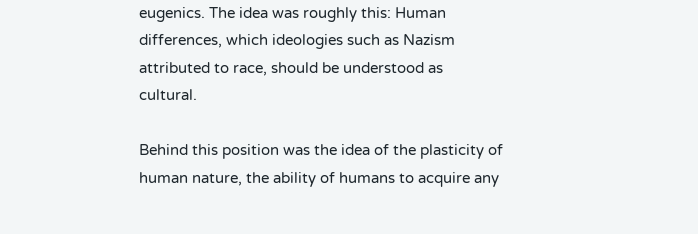eugenics. The idea was roughly this: Human differences, which ideologies such as Nazism attributed to race, should be understood as cultural.

Behind this position was the idea of the plasticity of human nature, the ability of humans to acquire any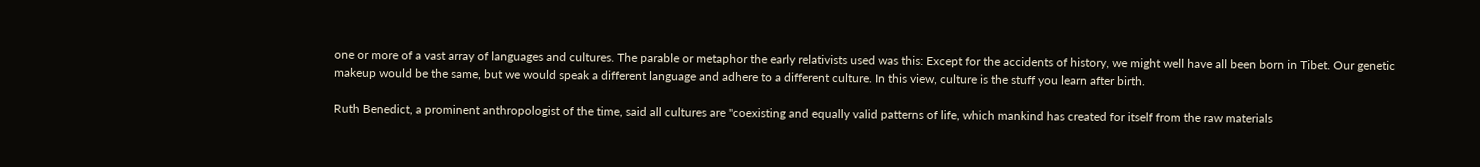one or more of a vast array of languages and cultures. The parable or metaphor the early relativists used was this: Except for the accidents of history, we might well have all been born in Tibet. Our genetic makeup would be the same, but we would speak a different language and adhere to a different culture. In this view, culture is the stuff you learn after birth.

Ruth Benedict, a prominent anthropologist of the time, said all cultures are "coexisting and equally valid patterns of life, which mankind has created for itself from the raw materials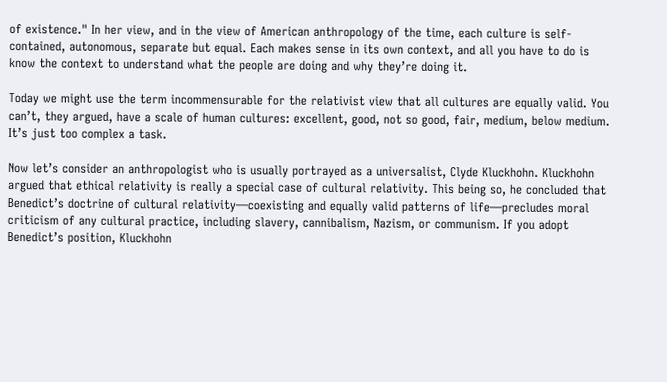of existence." In her view, and in the view of American anthropology of the time, each culture is self-contained, autonomous, separate but equal. Each makes sense in its own context, and all you have to do is know the context to understand what the people are doing and why they’re doing it.

Today we might use the term incommensurable for the relativist view that all cultures are equally valid. You can’t, they argued, have a scale of human cultures: excellent, good, not so good, fair, medium, below medium. It’s just too complex a task.

Now let’s consider an anthropologist who is usually portrayed as a universalist, Clyde Kluckhohn. Kluckhohn argued that ethical relativity is really a special case of cultural relativity. This being so, he concluded that Benedict’s doctrine of cultural relativity—coexisting and equally valid patterns of life—precludes moral criticism of any cultural practice, including slavery, cannibalism, Nazism, or communism. If you adopt Benedict’s position, Kluckhohn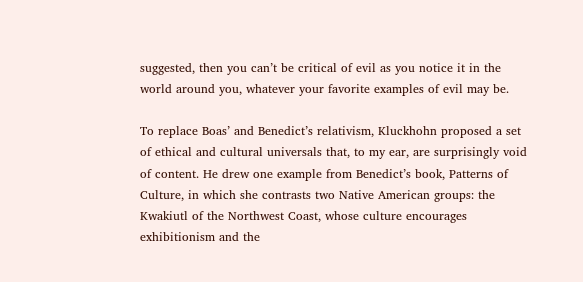suggested, then you can’t be critical of evil as you notice it in the world around you, whatever your favorite examples of evil may be.

To replace Boas’ and Benedict’s relativism, Kluckhohn proposed a set of ethical and cultural universals that, to my ear, are surprisingly void of content. He drew one example from Benedict’s book, Patterns of Culture, in which she contrasts two Native American groups: the Kwakiutl of the Northwest Coast, whose culture encourages exhibitionism and the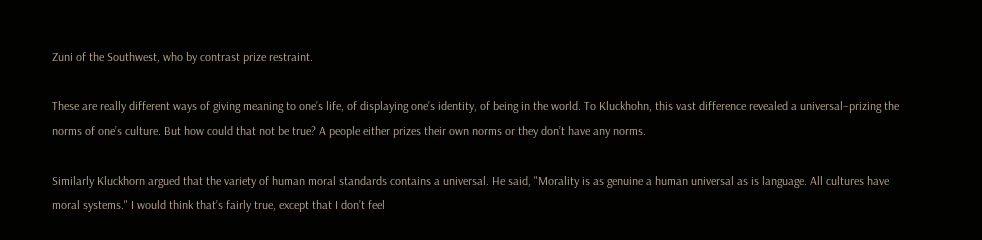Zuni of the Southwest, who by contrast prize restraint.

These are really different ways of giving meaning to one’s life, of displaying one’s identity, of being in the world. To Kluckhohn, this vast difference revealed a universal–prizing the norms of one’s culture. But how could that not be true? A people either prizes their own norms or they don’t have any norms.

Similarly Kluckhorn argued that the variety of human moral standards contains a universal. He said, "Morality is as genuine a human universal as is language. All cultures have moral systems." I would think that’s fairly true, except that I don’t feel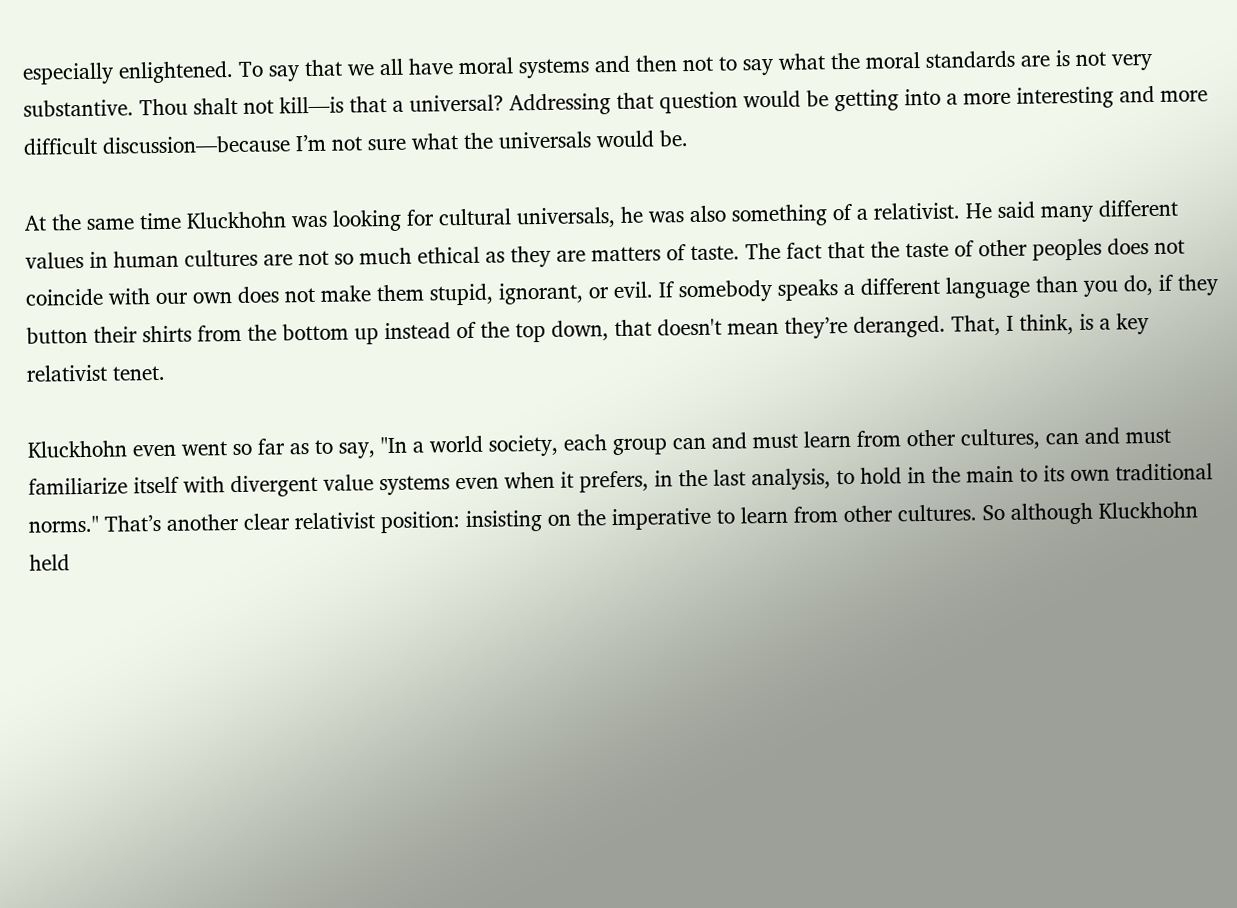especially enlightened. To say that we all have moral systems and then not to say what the moral standards are is not very substantive. Thou shalt not kill—is that a universal? Addressing that question would be getting into a more interesting and more difficult discussion—because I’m not sure what the universals would be.

At the same time Kluckhohn was looking for cultural universals, he was also something of a relativist. He said many different values in human cultures are not so much ethical as they are matters of taste. The fact that the taste of other peoples does not coincide with our own does not make them stupid, ignorant, or evil. If somebody speaks a different language than you do, if they button their shirts from the bottom up instead of the top down, that doesn't mean they’re deranged. That, I think, is a key relativist tenet.

Kluckhohn even went so far as to say, "In a world society, each group can and must learn from other cultures, can and must familiarize itself with divergent value systems even when it prefers, in the last analysis, to hold in the main to its own traditional norms." That’s another clear relativist position: insisting on the imperative to learn from other cultures. So although Kluckhohn held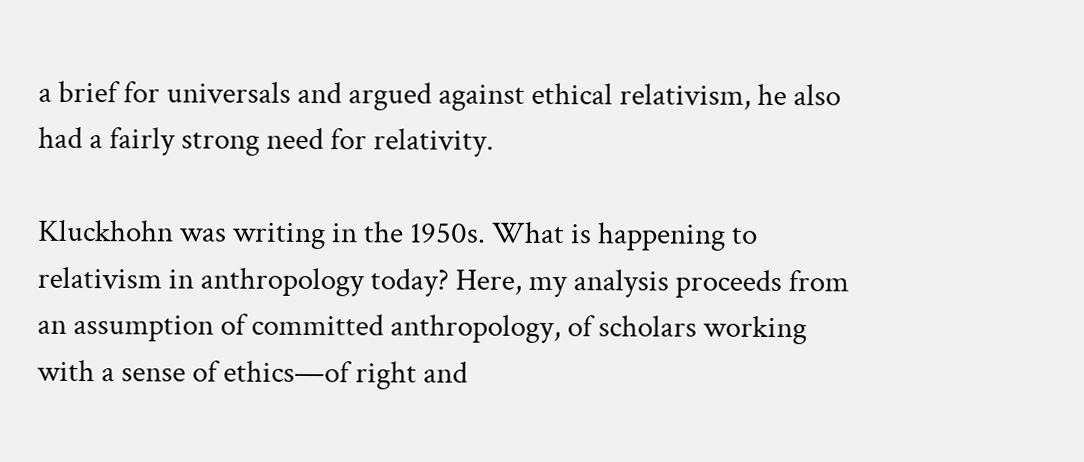a brief for universals and argued against ethical relativism, he also had a fairly strong need for relativity.

Kluckhohn was writing in the 1950s. What is happening to relativism in anthropology today? Here, my analysis proceeds from an assumption of committed anthropology, of scholars working with a sense of ethics—of right and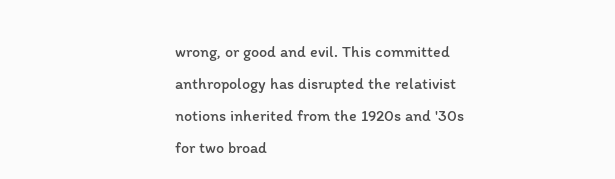wrong, or good and evil. This committed anthropology has disrupted the relativist notions inherited from the 1920s and '30s for two broad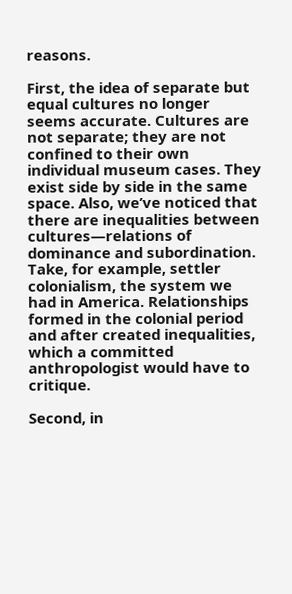reasons.

First, the idea of separate but equal cultures no longer seems accurate. Cultures are not separate; they are not confined to their own individual museum cases. They exist side by side in the same space. Also, we’ve noticed that there are inequalities between cultures—relations of dominance and subordination. Take, for example, settler colonialism, the system we had in America. Relationships formed in the colonial period and after created inequalities, which a committed anthropologist would have to critique.

Second, in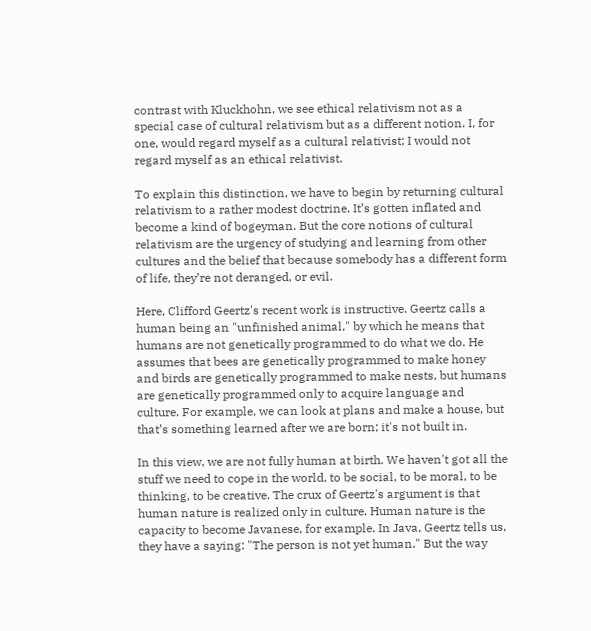contrast with Kluckhohn, we see ethical relativism not as a special case of cultural relativism but as a different notion. I, for one, would regard myself as a cultural relativist; I would not regard myself as an ethical relativist.

To explain this distinction, we have to begin by returning cultural relativism to a rather modest doctrine. It’s gotten inflated and become a kind of bogeyman. But the core notions of cultural relativism are the urgency of studying and learning from other cultures and the belief that because somebody has a different form of life, they’re not deranged, or evil.

Here, Clifford Geertz's recent work is instructive. Geertz calls a human being an "unfinished animal," by which he means that humans are not genetically programmed to do what we do. He assumes that bees are genetically programmed to make honey and birds are genetically programmed to make nests, but humans are genetically programmed only to acquire language and culture. For example, we can look at plans and make a house, but that’s something learned after we are born; it's not built in.

In this view, we are not fully human at birth. We haven't got all the stuff we need to cope in the world, to be social, to be moral, to be thinking, to be creative. The crux of Geertz's argument is that human nature is realized only in culture. Human nature is the capacity to become Javanese, for example. In Java, Geertz tells us, they have a saying: "The person is not yet human." But the way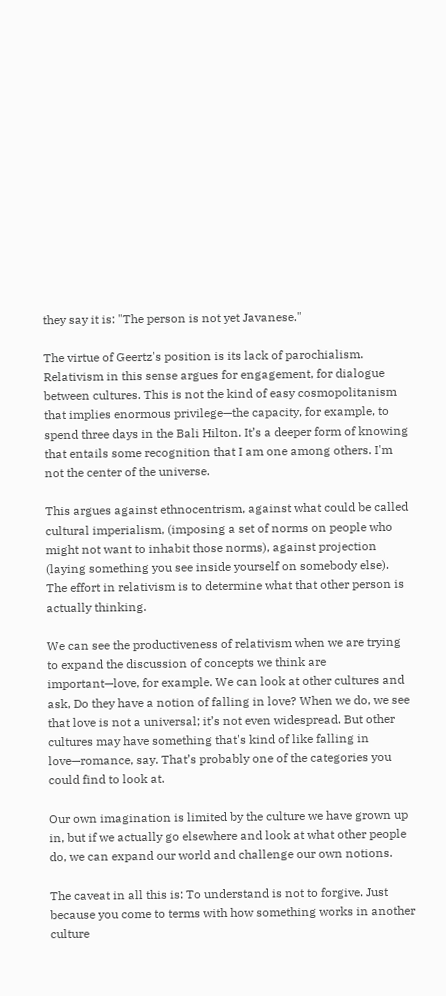they say it is: "The person is not yet Javanese."

The virtue of Geertz's position is its lack of parochialism. Relativism in this sense argues for engagement, for dialogue between cultures. This is not the kind of easy cosmopolitanism that implies enormous privilege—the capacity, for example, to spend three days in the Bali Hilton. It’s a deeper form of knowing that entails some recognition that I am one among others. I'm not the center of the universe.

This argues against ethnocentrism, against what could be called cultural imperialism, (imposing a set of norms on people who might not want to inhabit those norms), against projection (laying something you see inside yourself on somebody else). The effort in relativism is to determine what that other person is actually thinking.

We can see the productiveness of relativism when we are trying to expand the discussion of concepts we think are important—love, for example. We can look at other cultures and ask, Do they have a notion of falling in love? When we do, we see that love is not a universal; it’s not even widespread. But other cultures may have something that's kind of like falling in love—romance, say. That’s probably one of the categories you could find to look at.

Our own imagination is limited by the culture we have grown up in, but if we actually go elsewhere and look at what other people do, we can expand our world and challenge our own notions.

The caveat in all this is: To understand is not to forgive. Just because you come to terms with how something works in another culture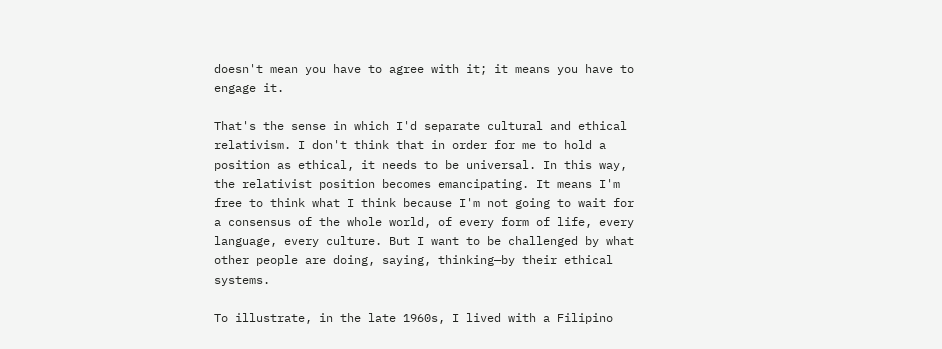doesn't mean you have to agree with it; it means you have to engage it.

That's the sense in which I'd separate cultural and ethical relativism. I don't think that in order for me to hold a position as ethical, it needs to be universal. In this way, the relativist position becomes emancipating. It means I'm free to think what I think because I'm not going to wait for a consensus of the whole world, of every form of life, every language, every culture. But I want to be challenged by what other people are doing, saying, thinking—by their ethical systems.

To illustrate, in the late 1960s, I lived with a Filipino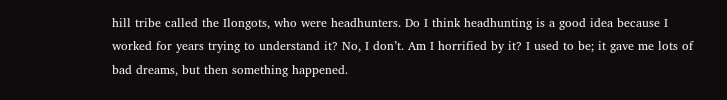hill tribe called the Ilongots, who were headhunters. Do I think headhunting is a good idea because I worked for years trying to understand it? No, I don’t. Am I horrified by it? I used to be; it gave me lots of bad dreams, but then something happened.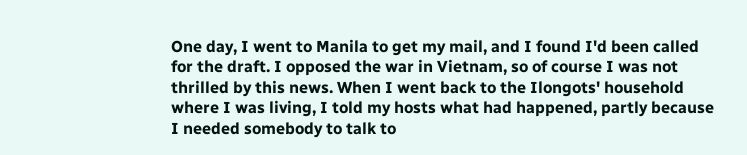One day, I went to Manila to get my mail, and I found I'd been called for the draft. I opposed the war in Vietnam, so of course I was not thrilled by this news. When I went back to the Ilongots' household where I was living, I told my hosts what had happened, partly because I needed somebody to talk to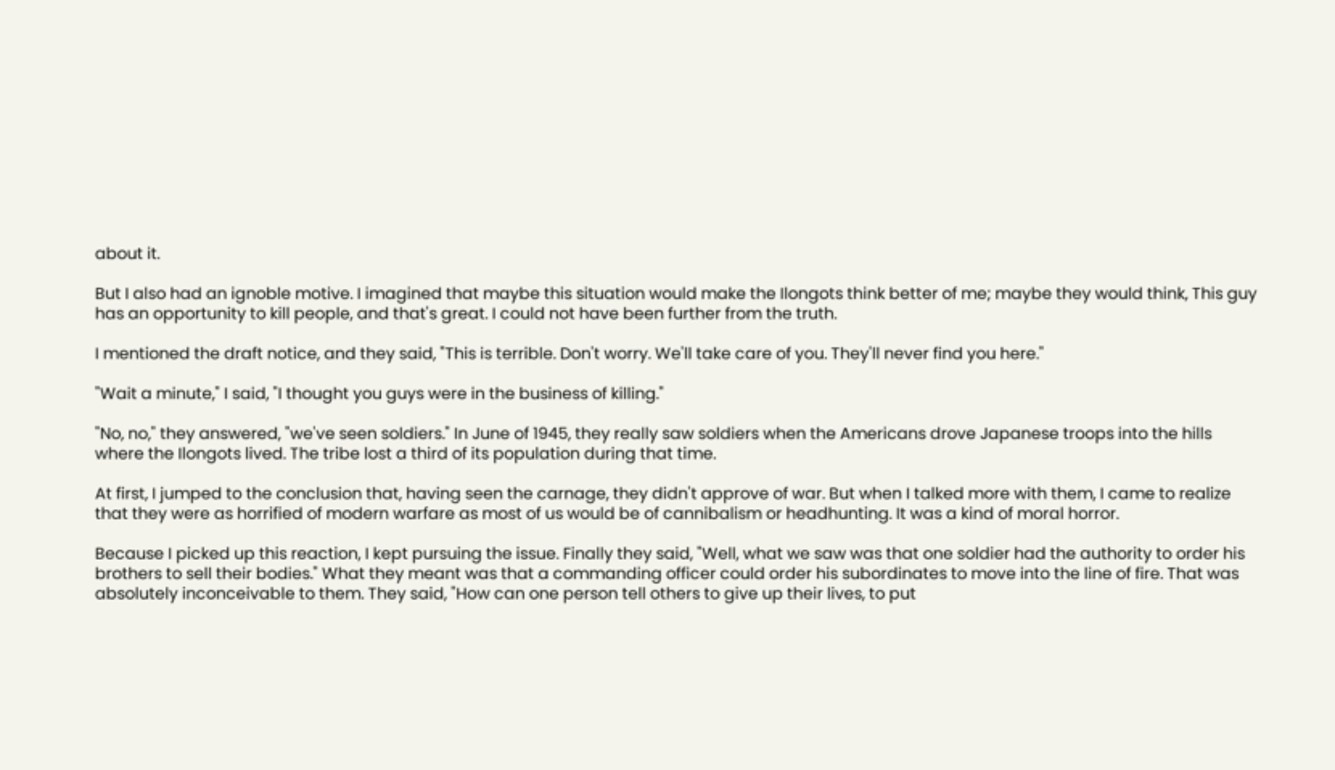about it.

But I also had an ignoble motive. I imagined that maybe this situation would make the Ilongots think better of me; maybe they would think, This guy has an opportunity to kill people, and that's great. I could not have been further from the truth.

I mentioned the draft notice, and they said, "This is terrible. Don't worry. We'll take care of you. They'll never find you here."

"Wait a minute," I said, "I thought you guys were in the business of killing."

"No, no," they answered, "we've seen soldiers." In June of 1945, they really saw soldiers when the Americans drove Japanese troops into the hills where the Ilongots lived. The tribe lost a third of its population during that time.

At first, I jumped to the conclusion that, having seen the carnage, they didn't approve of war. But when I talked more with them, I came to realize that they were as horrified of modern warfare as most of us would be of cannibalism or headhunting. It was a kind of moral horror.

Because I picked up this reaction, I kept pursuing the issue. Finally they said, "Well, what we saw was that one soldier had the authority to order his brothers to sell their bodies." What they meant was that a commanding officer could order his subordinates to move into the line of fire. That was absolutely inconceivable to them. They said, "How can one person tell others to give up their lives, to put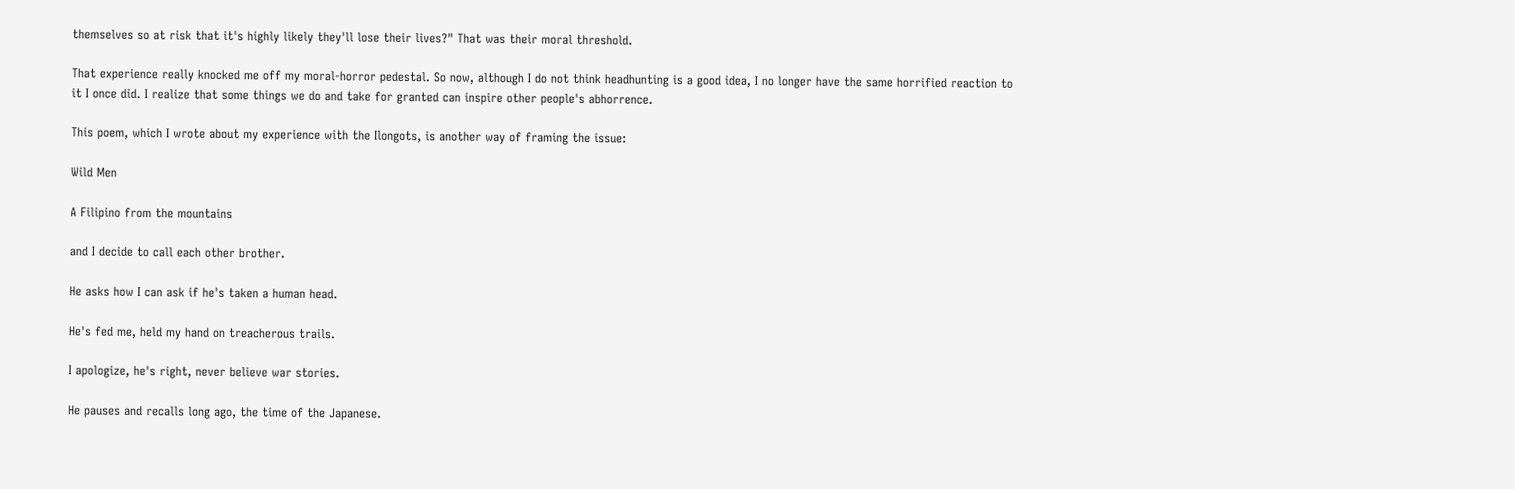themselves so at risk that it's highly likely they'll lose their lives?" That was their moral threshold.

That experience really knocked me off my moral-horror pedestal. So now, although I do not think headhunting is a good idea, I no longer have the same horrified reaction to it I once did. I realize that some things we do and take for granted can inspire other people's abhorrence.

This poem, which I wrote about my experience with the Ilongots, is another way of framing the issue:

Wild Men

A Filipino from the mountains

and I decide to call each other brother.

He asks how I can ask if he's taken a human head.

He's fed me, held my hand on treacherous trails.

I apologize, he's right, never believe war stories.

He pauses and recalls long ago, the time of the Japanese.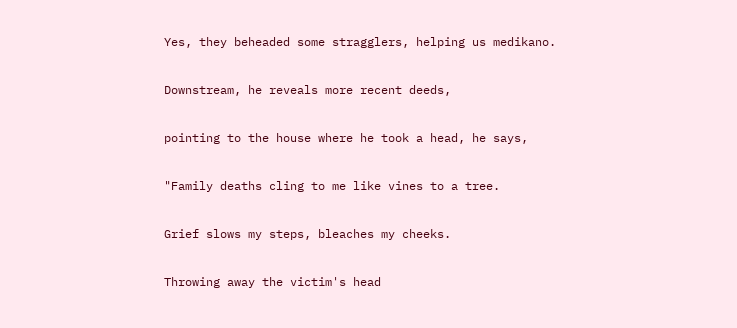Yes, they beheaded some stragglers, helping us medikano.

Downstream, he reveals more recent deeds,

pointing to the house where he took a head, he says,

"Family deaths cling to me like vines to a tree.

Grief slows my steps, bleaches my cheeks.

Throwing away the victim's head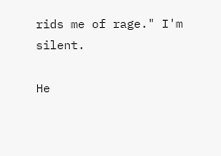rids me of rage." I'm silent.

He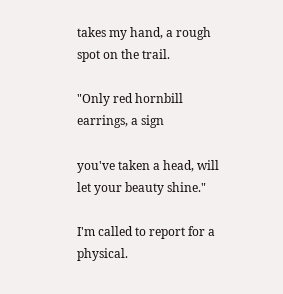takes my hand, a rough spot on the trail.

"Only red hornbill earrings, a sign

you've taken a head, will let your beauty shine."

I'm called to report for a physical.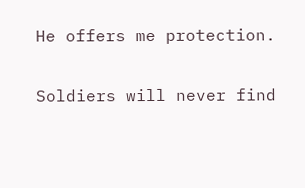He offers me protection.

Soldiers will never find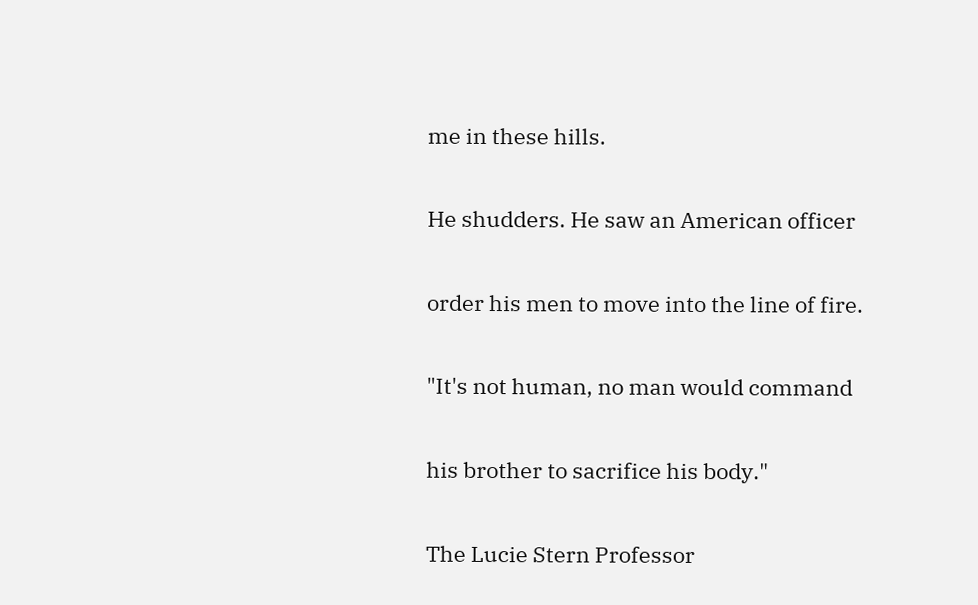me in these hills.

He shudders. He saw an American officer

order his men to move into the line of fire.

"It's not human, no man would command

his brother to sacrifice his body."

The Lucie Stern Professor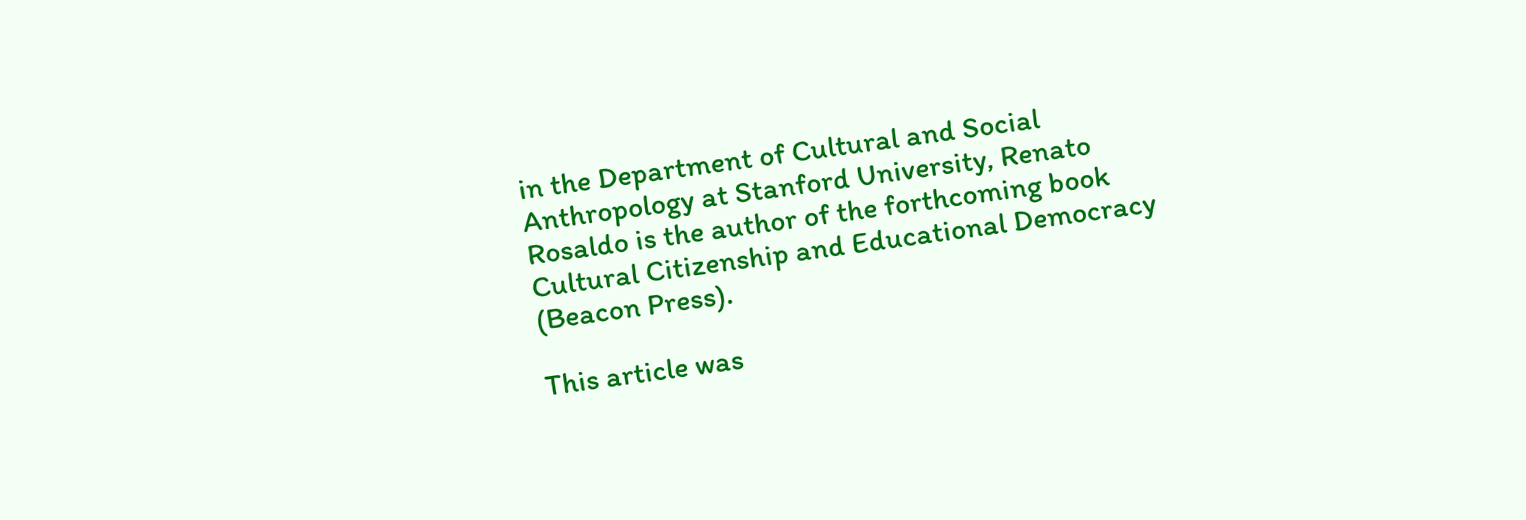in the Department of Cultural and Social Anthropology at Stanford University, Renato Rosaldo is the author of the forthcoming book Cultural Citizenship and Educational Democracy (Beacon Press).

This article was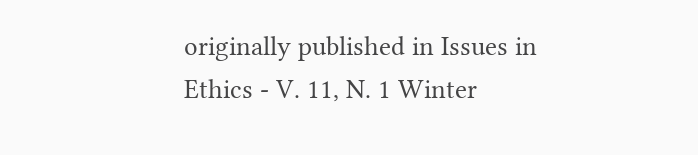originally published in Issues in Ethics - V. 11, N. 1 Winter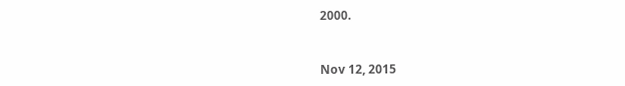2000.


Nov 12, 2015